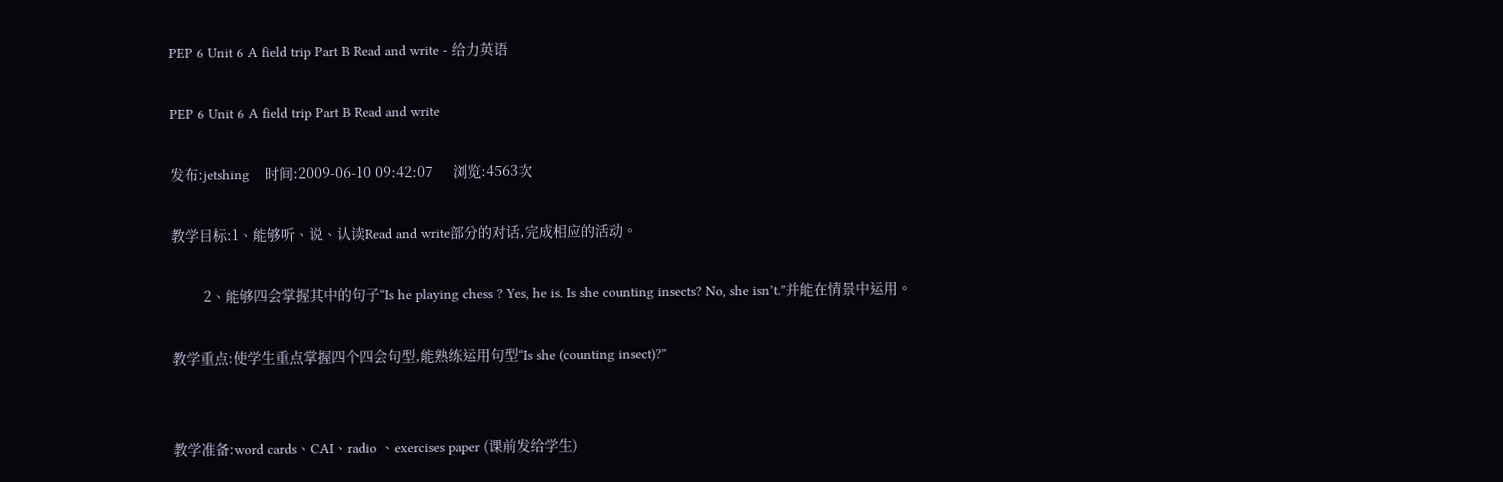PEP 6 Unit 6 A field trip Part B Read and write - 给力英语

PEP 6 Unit 6 A field trip Part B Read and write

发布:jetshing    时间:2009-06-10 09:42:07     浏览:4563次

教学目标:1、能够听、说、认读Read and write部分的对话,完成相应的活动。

        2、能够四会掌握其中的句子“Is he playing chess ? Yes, he is. Is she counting insects? No, she isn’t.”并能在情景中运用。

教学重点:使学生重点掌握四个四会句型,能熟练运用句型“Is she (counting insect)?”


教学准备:word cards、CAI、radio 、exercises paper (课前发给学生)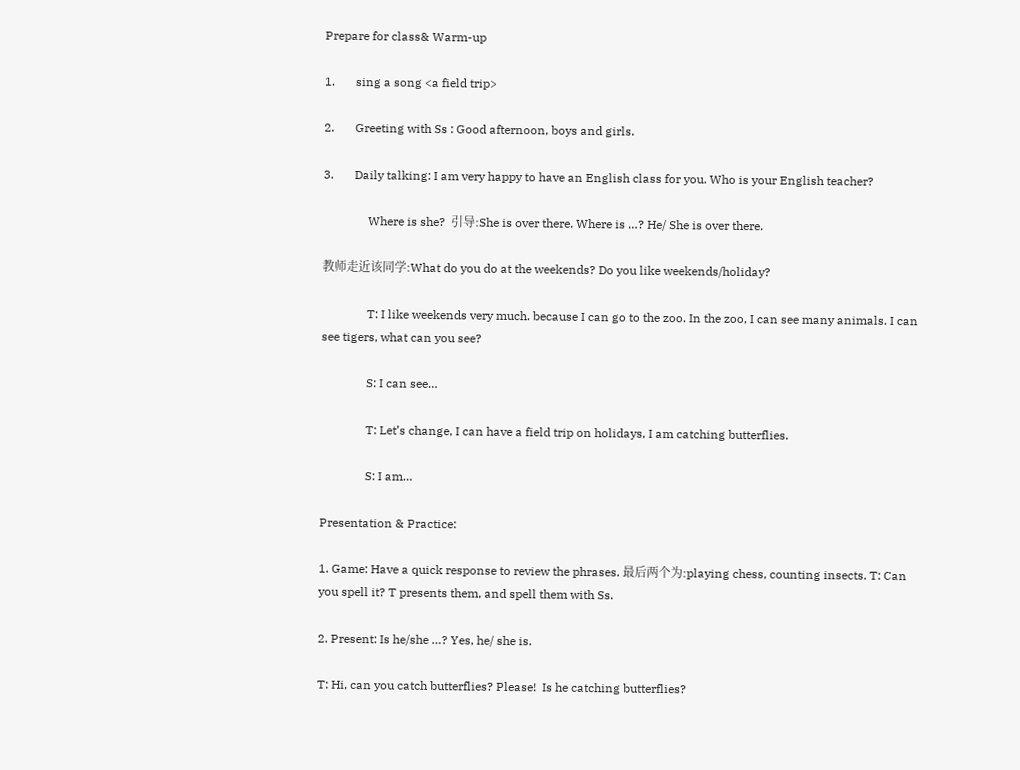Prepare for class& Warm-up

1.       sing a song <a field trip>

2.       Greeting with Ss : Good afternoon, boys and girls.

3.       Daily talking: I am very happy to have an English class for you. Who is your English teacher?

               Where is she?  引导:She is over there. Where is …? He/ She is over there.

教师走近该同学:What do you do at the weekends? Do you like weekends/holiday?

               T: I like weekends very much. because I can go to the zoo. In the zoo, I can see many animals. I can see tigers, what can you see?

               S: I can see…

               T: Let’s change, I can have a field trip on holidays, I am catching butterflies.

               S: I am…

Presentation & Practice:

1. Game: Have a quick response to review the phrases. 最后两个为:playing chess, counting insects. T: Can you spell it? T presents them, and spell them with Ss.

2. Present: Is he/she …? Yes, he/ she is.

T: Hi, can you catch butterflies? Please!  Is he catching butterflies?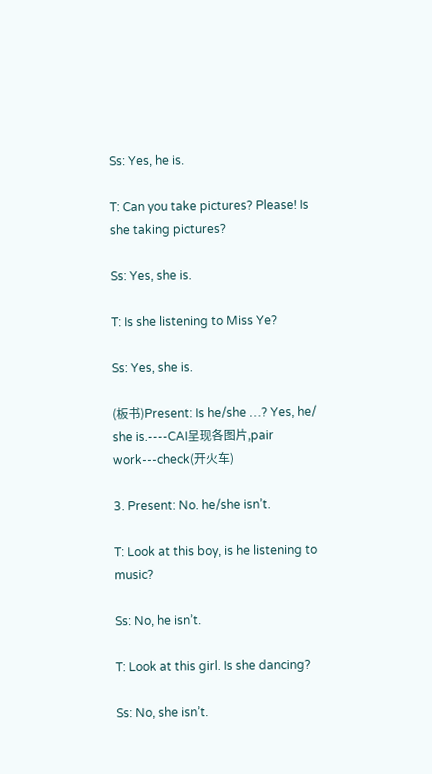Ss: Yes, he is.

T: Can you take pictures? Please! Is she taking pictures?

Ss: Yes, she is.

T: Is she listening to Miss Ye?

Ss: Yes, she is.

(板书)Present: Is he/she …? Yes, he/ she is.----CAI呈现各图片,pair work---check(开火车)

3. Present: No. he/she isn’t.

T: Look at this boy, is he listening to music?

Ss: No, he isn’t.

T: Look at this girl. Is she dancing?

Ss: No, she isn’t.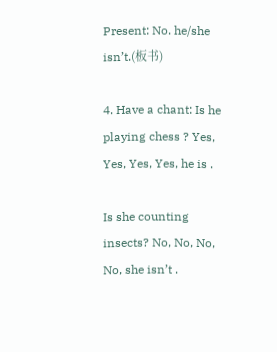Present: No. he/she isn’t.(板书)

4. Have a chant: Is he playing chess ? Yes, Yes, Yes, Yes, he is .

Is she counting insects? No, No, No, No, she isn’t .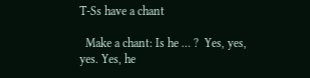T-Ss have a chant

  Make a chant: Is he … ?  Yes, yes, yes. Yes, he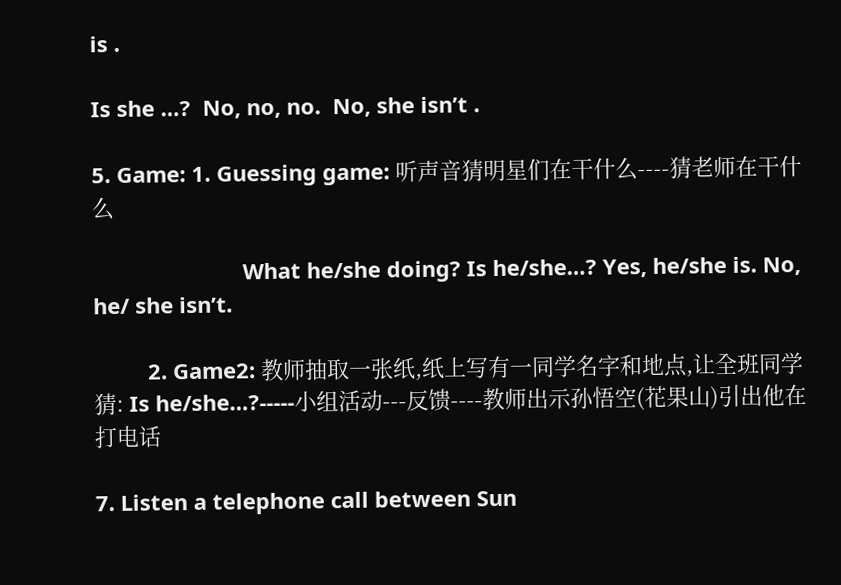is .

Is she …?  No, no, no.  No, she isn’t .

5. Game: 1. Guessing game: 听声音猜明星们在干什么----猜老师在干什么

                         What he/she doing? Is he/she…? Yes, he/she is. No, he/ she isn’t.

         2. Game2: 教师抽取一张纸,纸上写有一同学名字和地点,让全班同学猜: Is he/she…?-----小组活动---反馈----教师出示孙悟空(花果山)引出他在打电话

7. Listen a telephone call between Sun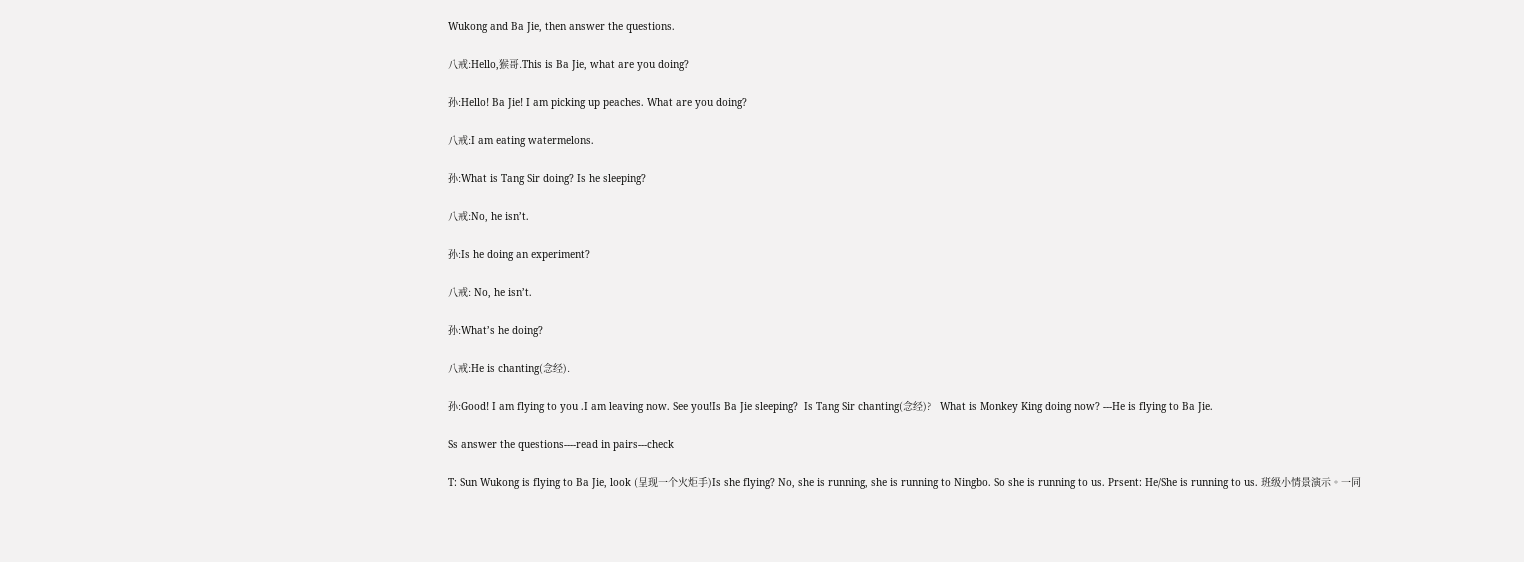Wukong and Ba Jie, then answer the questions.

八戒:Hello,猴哥.This is Ba Jie, what are you doing?

孙:Hello! Ba Jie! I am picking up peaches. What are you doing?

八戒:I am eating watermelons.

孙:What is Tang Sir doing? Is he sleeping?

八戒:No, he isn’t.

孙:Is he doing an experiment?

八戒: No, he isn’t.

孙:What’s he doing?

八戒:He is chanting(念经).

孙:Good! I am flying to you .I am leaving now. See you!Is Ba Jie sleeping?  Is Tang Sir chanting(念经)?   What is Monkey King doing now? ---He is flying to Ba Jie.

Ss answer the questions----read in pairs---check

T: Sun Wukong is flying to Ba Jie, look (呈现一个火炬手)Is she flying? No, she is running, she is running to Ningbo. So she is running to us. Prsent: He/She is running to us. 班级小情景演示。一同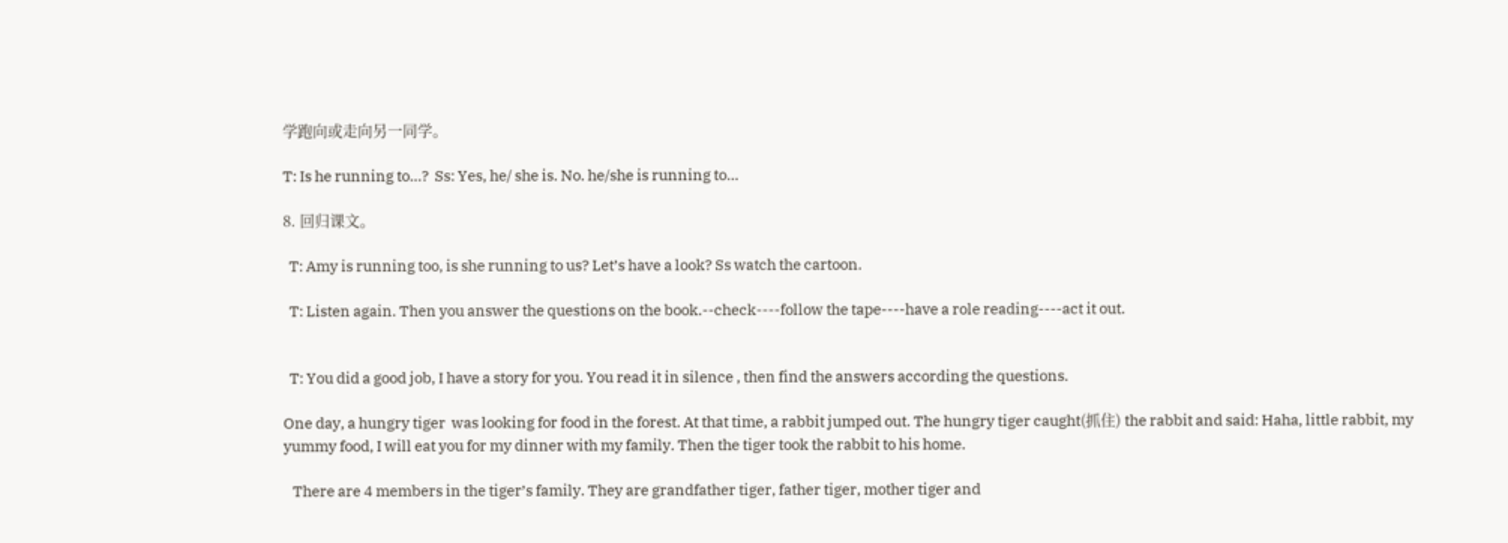学跑向或走向另一同学。

T: Is he running to…?  Ss: Yes, he/ she is. No. he/she is running to…

8. 回归课文。

  T: Amy is running too, is she running to us? Let’s have a look? Ss watch the cartoon.

  T: Listen again. Then you answer the questions on the book.--check----follow the tape----have a role reading----act it out.


  T: You did a good job, I have a story for you. You read it in silence , then find the answers according the questions.

One day, a hungry tiger  was looking for food in the forest. At that time, a rabbit jumped out. The hungry tiger caught(抓住) the rabbit and said: Haha, little rabbit, my yummy food, I will eat you for my dinner with my family. Then the tiger took the rabbit to his home.

   There are 4 members in the tiger’s family. They are grandfather tiger, father tiger, mother tiger and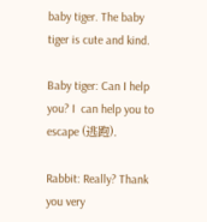baby tiger. The baby tiger is cute and kind.

Baby tiger: Can I help you? I  can help you to escape (逃跑).

Rabbit: Really? Thank you very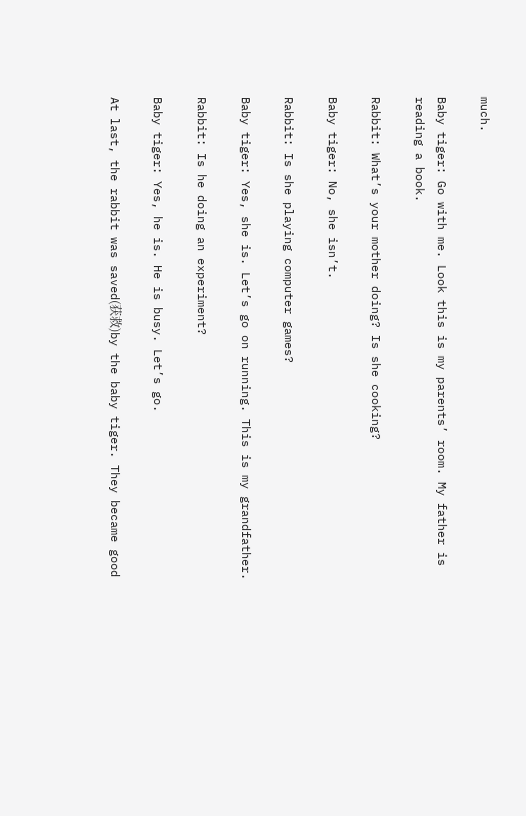much.

Baby tiger: Go with me. Look this is my parents’ room. My father is reading a book.

Rabbit: What’s your mother doing? Is she cooking?

Baby tiger: No, she isn’t.

Rabbit: Is she playing computer games?

Baby tiger: Yes, she is. Let’s go on running. This is my grandfather.

Rabbit: Is he doing an experiment?

Baby tiger: Yes, he is. He is busy. Let’s go.

At last, the rabbit was saved(获救)by the baby tiger. They became good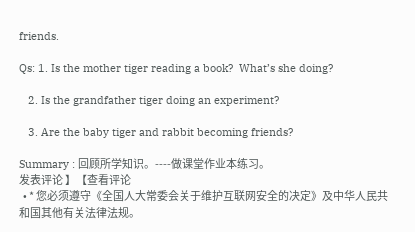friends.

Qs: 1. Is the mother tiger reading a book?  What’s she doing?

   2. Is the grandfather tiger doing an experiment?

   3. Are the baby tiger and rabbit becoming friends?

Summary : 回顾所学知识。----做课堂作业本练习。
发表评论 】【查看评论
  • * 您必须遵守《全国人大常委会关于维护互联网安全的决定》及中华人民共和国其他有关法律法规。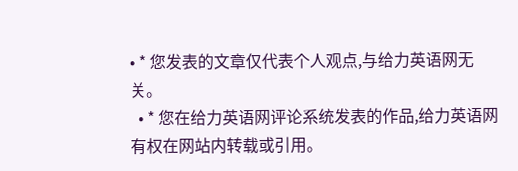• * 您发表的文章仅代表个人观点,与给力英语网无关。
  • * 您在给力英语网评论系统发表的作品,给力英语网有权在网站内转载或引用。